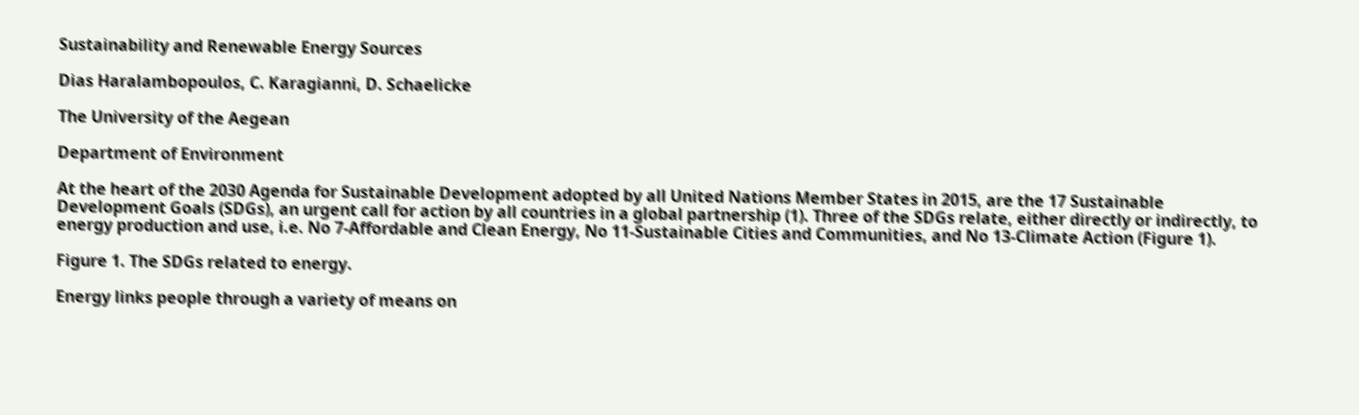Sustainability and Renewable Energy Sources

Dias Haralambopoulos, C. Karagianni, D. Schaelicke

The University of the Aegean

Department of Environment

At the heart of the 2030 Agenda for Sustainable Development adopted by all United Nations Member States in 2015, are the 17 Sustainable Development Goals (SDGs), an urgent call for action by all countries in a global partnership (1). Three of the SDGs relate, either directly or indirectly, to energy production and use, i.e. No 7-Affordable and Clean Energy, No 11-Sustainable Cities and Communities, and No 13-Climate Action (Figure 1).

Figure 1. The SDGs related to energy.

Energy links people through a variety of means on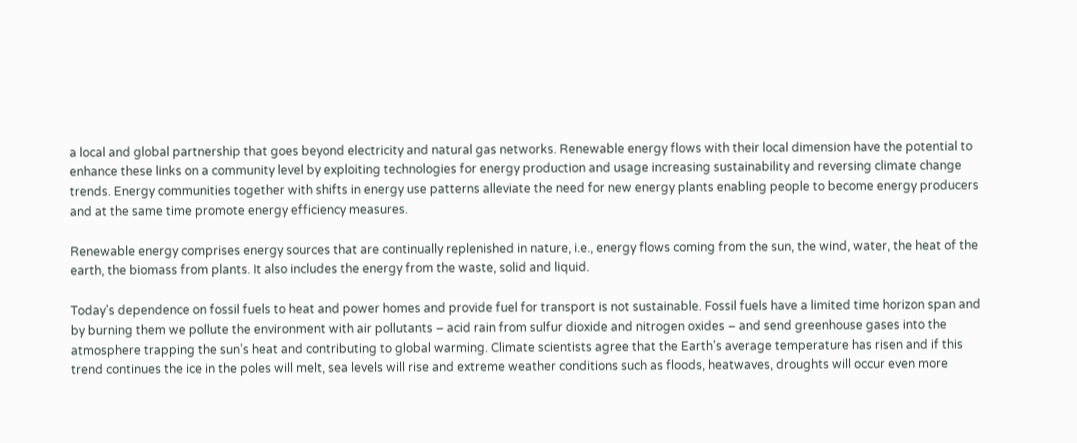a local and global partnership that goes beyond electricity and natural gas networks. Renewable energy flows with their local dimension have the potential to enhance these links on a community level by exploiting technologies for energy production and usage increasing sustainability and reversing climate change trends. Energy communities together with shifts in energy use patterns alleviate the need for new energy plants enabling people to become energy producers and at the same time promote energy efficiency measures.

Renewable energy comprises energy sources that are continually replenished in nature, i.e., energy flows coming from the sun, the wind, water, the heat of the earth, the biomass from plants. It also includes the energy from the waste, solid and liquid.

Today’s dependence on fossil fuels to heat and power homes and provide fuel for transport is not sustainable. Fossil fuels have a limited time horizon span and by burning them we pollute the environment with air pollutants – acid rain from sulfur dioxide and nitrogen oxides – and send greenhouse gases into the atmosphere trapping the sun’s heat and contributing to global warming. Climate scientists agree that the Earth’s average temperature has risen and if this trend continues the ice in the poles will melt, sea levels will rise and extreme weather conditions such as floods, heatwaves, droughts will occur even more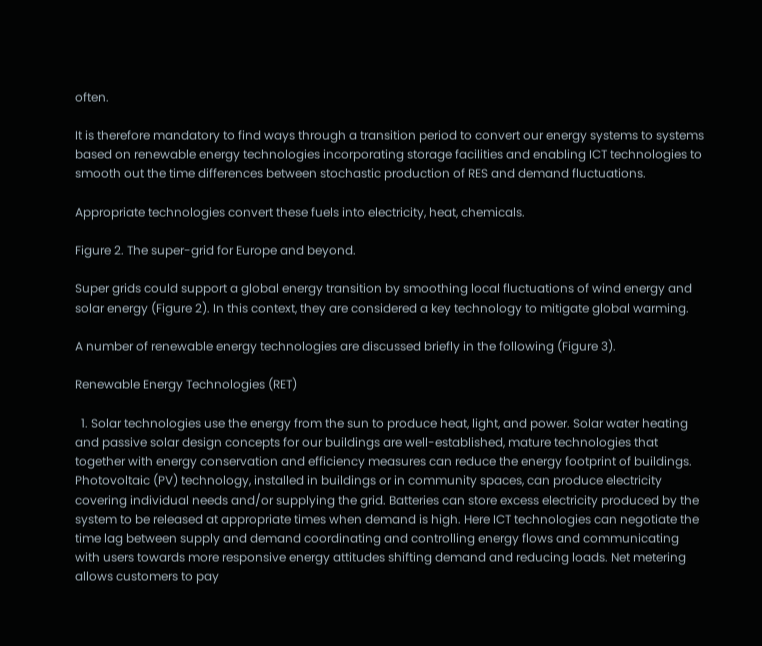often.

It is therefore mandatory to find ways through a transition period to convert our energy systems to systems based on renewable energy technologies incorporating storage facilities and enabling ICT technologies to smooth out the time differences between stochastic production of RES and demand fluctuations.

Appropriate technologies convert these fuels into electricity, heat, chemicals.

Figure 2. The super-grid for Europe and beyond.

Super grids could support a global energy transition by smoothing local fluctuations of wind energy and solar energy (Figure 2). In this context, they are considered a key technology to mitigate global warming.

A number of renewable energy technologies are discussed briefly in the following (Figure 3).

Renewable Energy Technologies (RET)

  1. Solar technologies use the energy from the sun to produce heat, light, and power. Solar water heating and passive solar design concepts for our buildings are well-established, mature technologies that together with energy conservation and efficiency measures can reduce the energy footprint of buildings. Photovoltaic (PV) technology, installed in buildings or in community spaces, can produce electricity covering individual needs and/or supplying the grid. Batteries can store excess electricity produced by the system to be released at appropriate times when demand is high. Here ICT technologies can negotiate the time lag between supply and demand coordinating and controlling energy flows and communicating with users towards more responsive energy attitudes shifting demand and reducing loads. Net metering allows customers to pay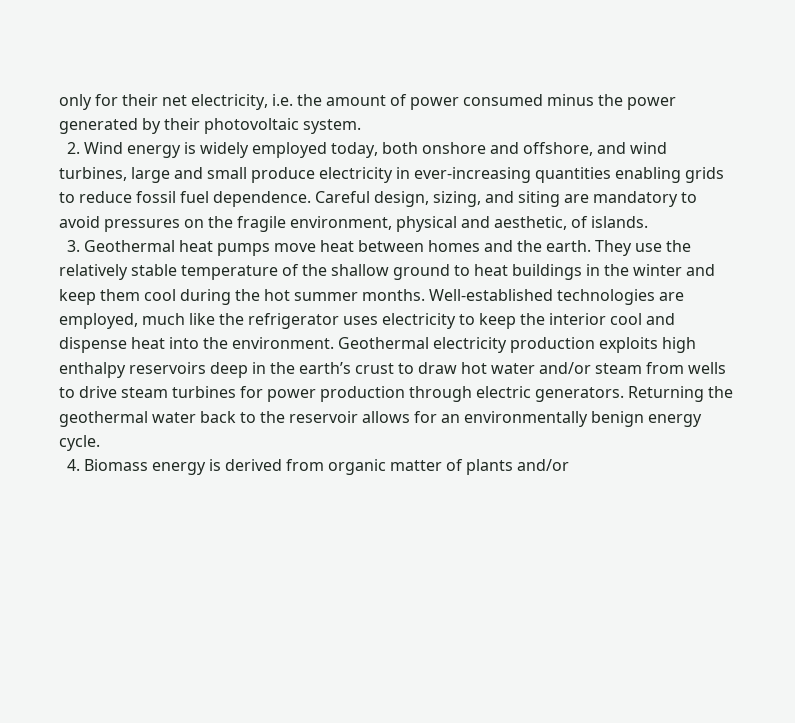only for their net electricity, i.e. the amount of power consumed minus the power generated by their photovoltaic system.
  2. Wind energy is widely employed today, both onshore and offshore, and wind turbines, large and small produce electricity in ever-increasing quantities enabling grids to reduce fossil fuel dependence. Careful design, sizing, and siting are mandatory to avoid pressures on the fragile environment, physical and aesthetic, of islands.
  3. Geothermal heat pumps move heat between homes and the earth. They use the relatively stable temperature of the shallow ground to heat buildings in the winter and keep them cool during the hot summer months. Well-established technologies are employed, much like the refrigerator uses electricity to keep the interior cool and dispense heat into the environment. Geothermal electricity production exploits high enthalpy reservoirs deep in the earth’s crust to draw hot water and/or steam from wells to drive steam turbines for power production through electric generators. Returning the geothermal water back to the reservoir allows for an environmentally benign energy cycle.
  4. Biomass energy is derived from organic matter of plants and/or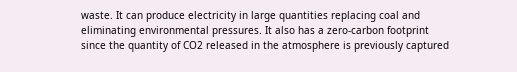waste. It can produce electricity in large quantities replacing coal and eliminating environmental pressures. It also has a zero-carbon footprint since the quantity of CO2 released in the atmosphere is previously captured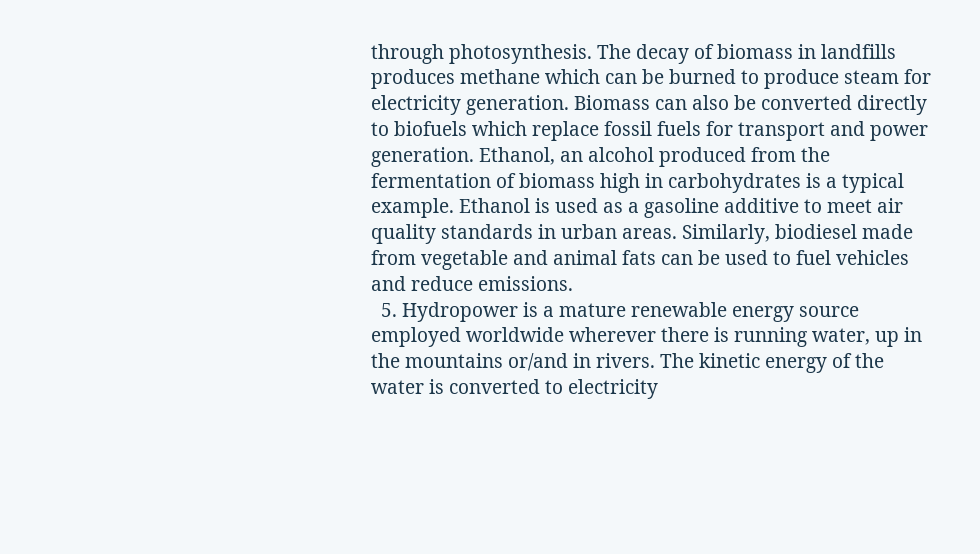through photosynthesis. The decay of biomass in landfills produces methane which can be burned to produce steam for electricity generation. Biomass can also be converted directly to biofuels which replace fossil fuels for transport and power generation. Ethanol, an alcohol produced from the fermentation of biomass high in carbohydrates is a typical example. Ethanol is used as a gasoline additive to meet air quality standards in urban areas. Similarly, biodiesel made from vegetable and animal fats can be used to fuel vehicles and reduce emissions.
  5. Hydropower is a mature renewable energy source employed worldwide wherever there is running water, up in the mountains or/and in rivers. The kinetic energy of the water is converted to electricity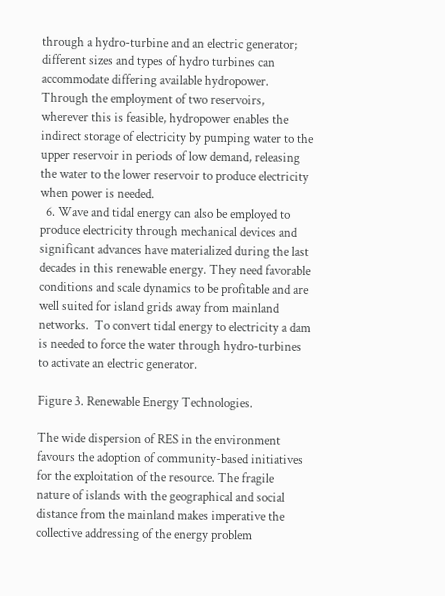through a hydro-turbine and an electric generator; different sizes and types of hydro turbines can accommodate differing available hydropower. Through the employment of two reservoirs, wherever this is feasible, hydropower enables the indirect storage of electricity by pumping water to the upper reservoir in periods of low demand, releasing the water to the lower reservoir to produce electricity when power is needed.
  6. Wave and tidal energy can also be employed to produce electricity through mechanical devices and significant advances have materialized during the last decades in this renewable energy. They need favorable conditions and scale dynamics to be profitable and are well suited for island grids away from mainland networks.  To convert tidal energy to electricity a dam is needed to force the water through hydro-turbines to activate an electric generator.

Figure 3. Renewable Energy Technologies.

The wide dispersion of RES in the environment favours the adoption of community-based initiatives for the exploitation of the resource. The fragile nature of islands with the geographical and social distance from the mainland makes imperative the collective addressing of the energy problem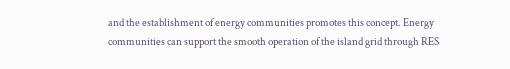and the establishment of energy communities promotes this concept. Energy communities can support the smooth operation of the island grid through RES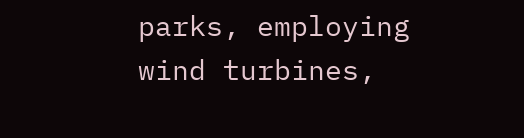parks, employing wind turbines,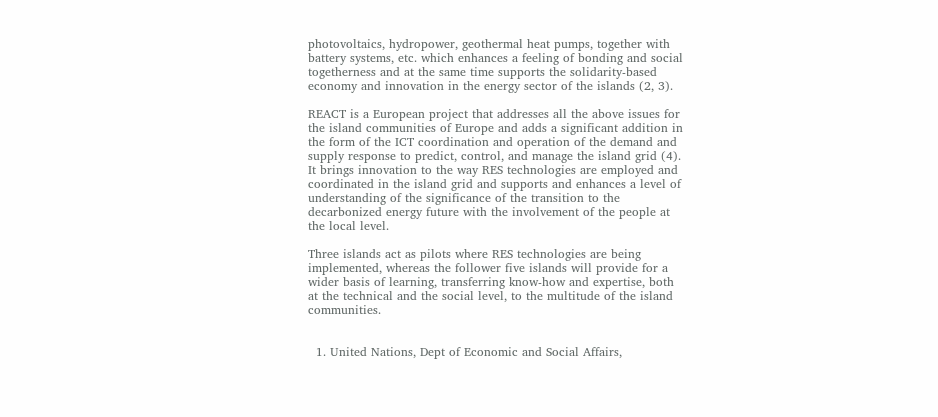photovoltaics, hydropower, geothermal heat pumps, together with battery systems, etc. which enhances a feeling of bonding and social togetherness and at the same time supports the solidarity-based economy and innovation in the energy sector of the islands (2, 3).

REACT is a European project that addresses all the above issues for the island communities of Europe and adds a significant addition in the form of the ICT coordination and operation of the demand and supply response to predict, control, and manage the island grid (4). It brings innovation to the way RES technologies are employed and coordinated in the island grid and supports and enhances a level of understanding of the significance of the transition to the decarbonized energy future with the involvement of the people at the local level.

Three islands act as pilots where RES technologies are being implemented, whereas the follower five islands will provide for a wider basis of learning, transferring know-how and expertise, both at the technical and the social level, to the multitude of the island communities.


  1. United Nations, Dept of Economic and Social Affairs,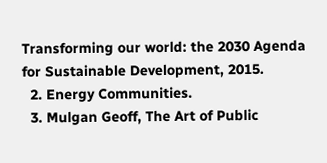Transforming our world: the 2030 Agenda for Sustainable Development, 2015.
  2. Energy Communities.
  3. Mulgan Geoff, The Art of Public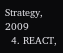Strategy, 2009
  4. REACT,